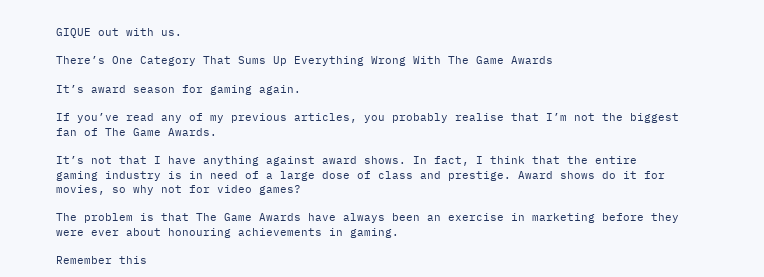GIQUE out with us.

There’s One Category That Sums Up Everything Wrong With The Game Awards

It’s award season for gaming again.

If you’ve read any of my previous articles, you probably realise that I’m not the biggest fan of The Game Awards.

It’s not that I have anything against award shows. In fact, I think that the entire gaming industry is in need of a large dose of class and prestige. Award shows do it for movies, so why not for video games?

The problem is that The Game Awards have always been an exercise in marketing before they were ever about honouring achievements in gaming.

Remember this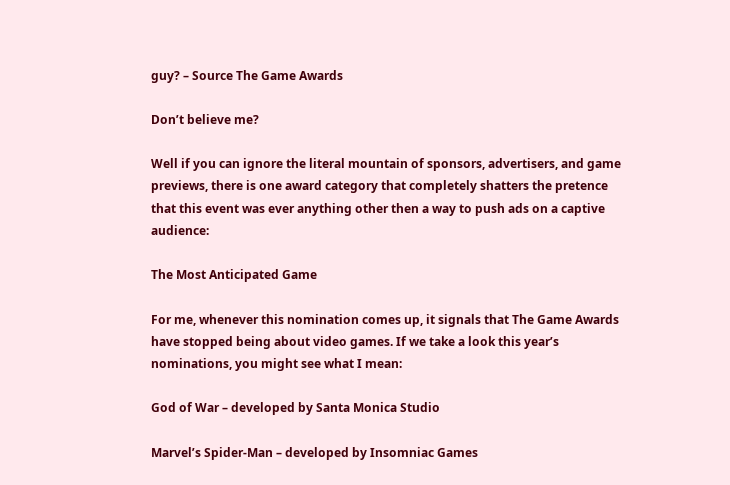guy? – Source The Game Awards

Don’t believe me?

Well if you can ignore the literal mountain of sponsors, advertisers, and game previews, there is one award category that completely shatters the pretence that this event was ever anything other then a way to push ads on a captive audience:

The Most Anticipated Game

For me, whenever this nomination comes up, it signals that The Game Awards have stopped being about video games. If we take a look this year’s nominations, you might see what I mean:

God of War – developed by Santa Monica Studio

Marvel’s Spider-Man – developed by Insomniac Games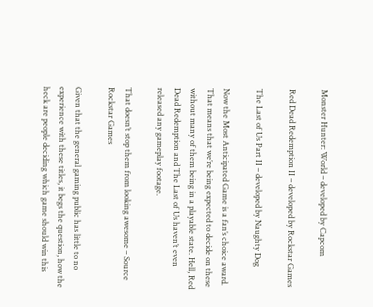Monster Hunter: World – developed by Capcom

Red Dead Redemption II – developed by Rockstar Games

The Last of Us Part II – developed by Naughty Dog

Now the Most Anticipated Game is a fan’s choice award. That means that we’re being expected to decide on these without many of them being in a playable state. Hell, Red Dead Redemption and The Last of Us haven’t even released any gameplay footage.

That doesn’t stop them from looking awesome – Source Rockstar Games

Given that the general gaming public has little to no experience with these titles, it begs the question, how the heck are people deciding which game should win this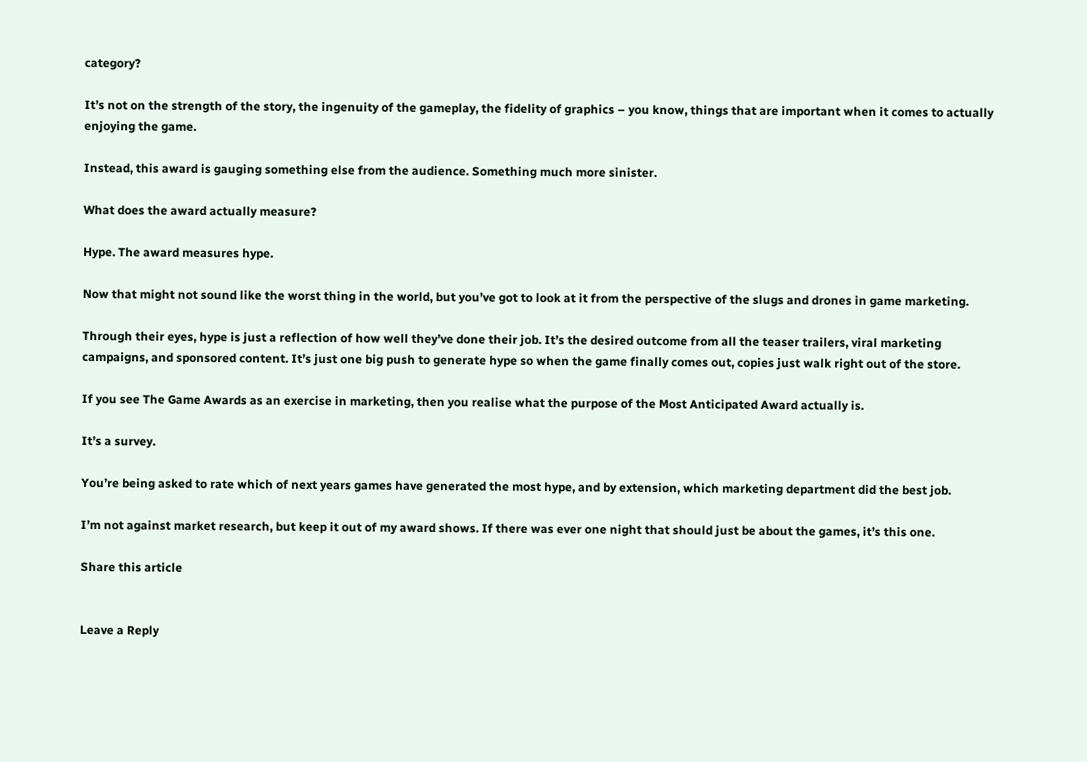category?

It’s not on the strength of the story, the ingenuity of the gameplay, the fidelity of graphics – you know, things that are important when it comes to actually enjoying the game.

Instead, this award is gauging something else from the audience. Something much more sinister.

What does the award actually measure?

Hype. The award measures hype.

Now that might not sound like the worst thing in the world, but you’ve got to look at it from the perspective of the slugs and drones in game marketing.

Through their eyes, hype is just a reflection of how well they’ve done their job. It’s the desired outcome from all the teaser trailers, viral marketing campaigns, and sponsored content. It’s just one big push to generate hype so when the game finally comes out, copies just walk right out of the store.

If you see The Game Awards as an exercise in marketing, then you realise what the purpose of the Most Anticipated Award actually is.

It’s a survey.

You’re being asked to rate which of next years games have generated the most hype, and by extension, which marketing department did the best job.

I’m not against market research, but keep it out of my award shows. If there was ever one night that should just be about the games, it’s this one.

Share this article


Leave a Reply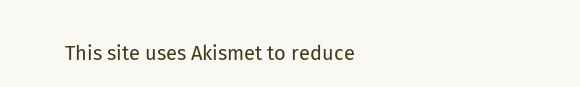This site uses Akismet to reduce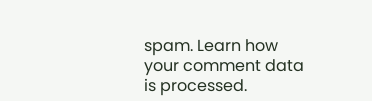spam. Learn how your comment data is processed.